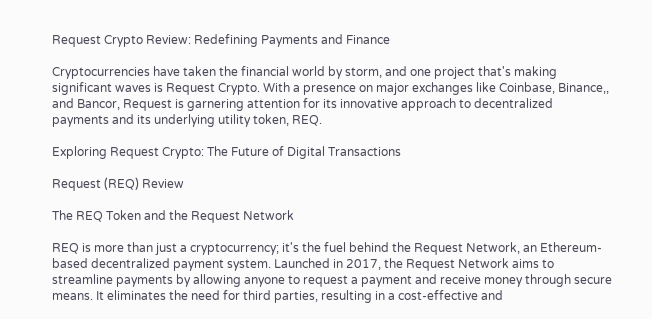Request Crypto Review: Redefining Payments and Finance

Cryptocurrencies have taken the financial world by storm, and one project that's making significant waves is Request Crypto. With a presence on major exchanges like Coinbase, Binance,, and Bancor, Request is garnering attention for its innovative approach to decentralized payments and its underlying utility token, REQ.

Exploring Request Crypto: The Future of Digital Transactions

Request (REQ) Review

The REQ Token and the Request Network

REQ is more than just a cryptocurrency; it's the fuel behind the Request Network, an Ethereum-based decentralized payment system. Launched in 2017, the Request Network aims to streamline payments by allowing anyone to request a payment and receive money through secure means. It eliminates the need for third parties, resulting in a cost-effective and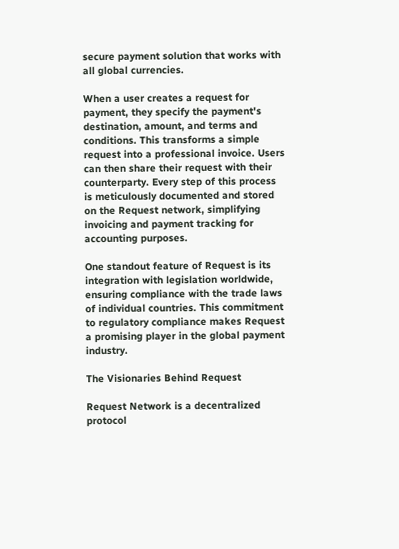secure payment solution that works with all global currencies.

When a user creates a request for payment, they specify the payment's destination, amount, and terms and conditions. This transforms a simple request into a professional invoice. Users can then share their request with their counterparty. Every step of this process is meticulously documented and stored on the Request network, simplifying invoicing and payment tracking for accounting purposes.

One standout feature of Request is its integration with legislation worldwide, ensuring compliance with the trade laws of individual countries. This commitment to regulatory compliance makes Request a promising player in the global payment industry.

The Visionaries Behind Request

Request Network is a decentralized protocol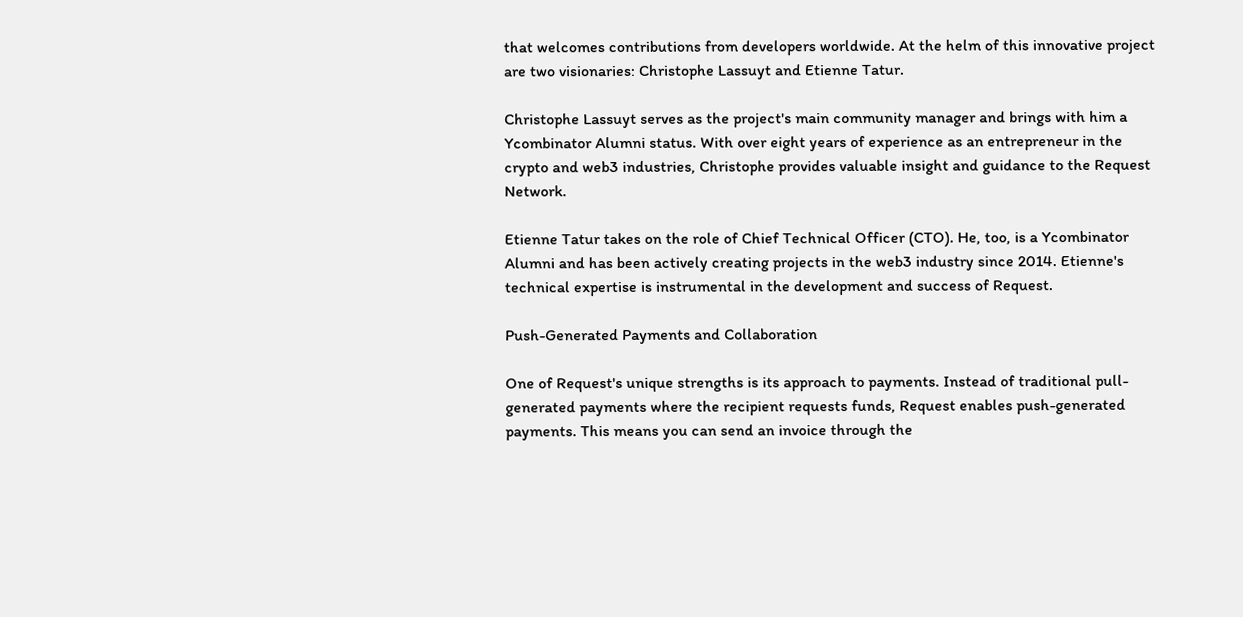that welcomes contributions from developers worldwide. At the helm of this innovative project are two visionaries: Christophe Lassuyt and Etienne Tatur.

Christophe Lassuyt serves as the project's main community manager and brings with him a Ycombinator Alumni status. With over eight years of experience as an entrepreneur in the crypto and web3 industries, Christophe provides valuable insight and guidance to the Request Network.

Etienne Tatur takes on the role of Chief Technical Officer (CTO). He, too, is a Ycombinator Alumni and has been actively creating projects in the web3 industry since 2014. Etienne's technical expertise is instrumental in the development and success of Request.

Push-Generated Payments and Collaboration

One of Request's unique strengths is its approach to payments. Instead of traditional pull-generated payments where the recipient requests funds, Request enables push-generated payments. This means you can send an invoice through the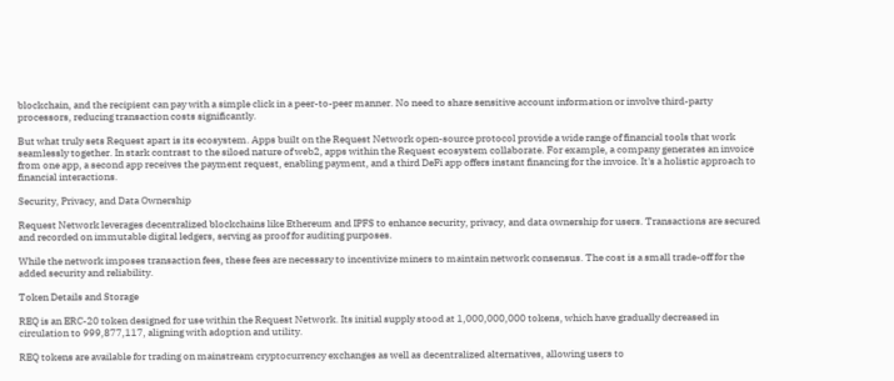blockchain, and the recipient can pay with a simple click in a peer-to-peer manner. No need to share sensitive account information or involve third-party processors, reducing transaction costs significantly.

But what truly sets Request apart is its ecosystem. Apps built on the Request Network open-source protocol provide a wide range of financial tools that work seamlessly together. In stark contrast to the siloed nature of web2, apps within the Request ecosystem collaborate. For example, a company generates an invoice from one app, a second app receives the payment request, enabling payment, and a third DeFi app offers instant financing for the invoice. It's a holistic approach to financial interactions.

Security, Privacy, and Data Ownership

Request Network leverages decentralized blockchains like Ethereum and IPFS to enhance security, privacy, and data ownership for users. Transactions are secured and recorded on immutable digital ledgers, serving as proof for auditing purposes.

While the network imposes transaction fees, these fees are necessary to incentivize miners to maintain network consensus. The cost is a small trade-off for the added security and reliability.

Token Details and Storage

REQ is an ERC-20 token designed for use within the Request Network. Its initial supply stood at 1,000,000,000 tokens, which have gradually decreased in circulation to 999,877,117, aligning with adoption and utility.

REQ tokens are available for trading on mainstream cryptocurrency exchanges as well as decentralized alternatives, allowing users to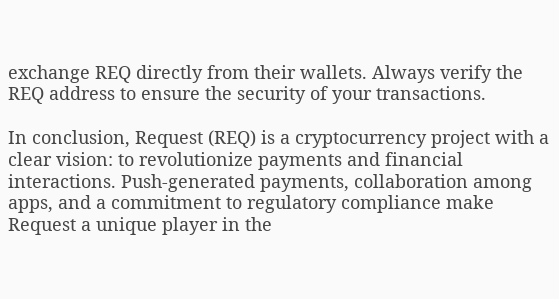exchange REQ directly from their wallets. Always verify the REQ address to ensure the security of your transactions.

In conclusion, Request (REQ) is a cryptocurrency project with a clear vision: to revolutionize payments and financial interactions. Push-generated payments, collaboration among apps, and a commitment to regulatory compliance make Request a unique player in the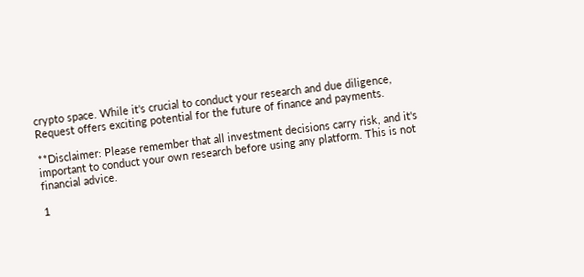crypto space. While it's crucial to conduct your research and due diligence, Request offers exciting potential for the future of finance and payments.

**Disclaimer: Please remember that all investment decisions carry risk, and it's important to conduct your own research before using any platform. This is not financial advice.

1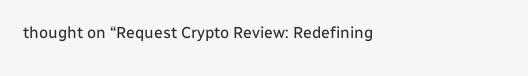thought on “Request Crypto Review: Redefining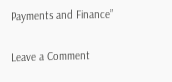Payments and Finance”

Leave a Comment